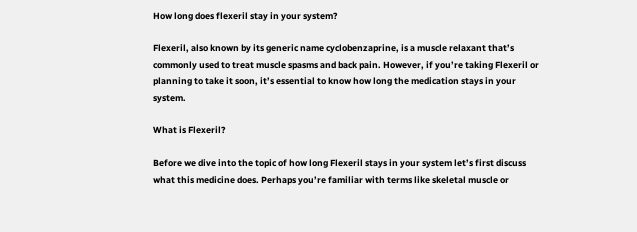How long does flexeril stay in your system?

Flexeril, also known by its generic name cyclobenzaprine, is a muscle relaxant that’s commonly used to treat muscle spasms and back pain. However, if you’re taking Flexeril or planning to take it soon, it’s essential to know how long the medication stays in your system.

What is Flexeril?

Before we dive into the topic of how long Flexeril stays in your system let’s first discuss what this medicine does. Perhaps you’re familiar with terms like skeletal muscle or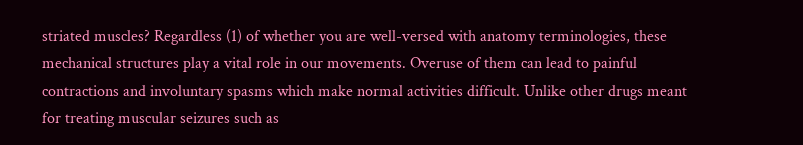striated muscles? Regardless (1) of whether you are well-versed with anatomy terminologies, these mechanical structures play a vital role in our movements. Overuse of them can lead to painful contractions and involuntary spasms which make normal activities difficult. Unlike other drugs meant for treating muscular seizures such as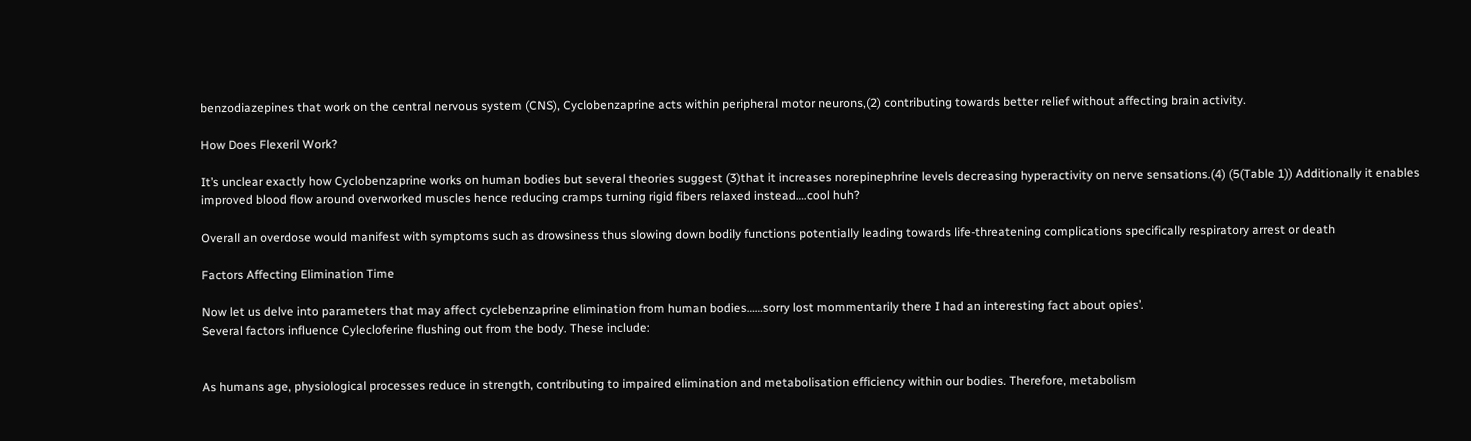benzodiazepines that work on the central nervous system (CNS), Cyclobenzaprine acts within peripheral motor neurons,(2) contributing towards better relief without affecting brain activity.

How Does Flexeril Work?

It’s unclear exactly how Cyclobenzaprine works on human bodies but several theories suggest (3)that it increases norepinephrine levels decreasing hyperactivity on nerve sensations.(4) (5(Table 1)) Additionally it enables improved blood flow around overworked muscles hence reducing cramps turning rigid fibers relaxed instead….cool huh?

Overall an overdose would manifest with symptoms such as drowsiness thus slowing down bodily functions potentially leading towards life-threatening complications specifically respiratory arrest or death

Factors Affecting Elimination Time

Now let us delve into parameters that may affect cyclebenzaprine elimination from human bodies……sorry lost mommentarily there I had an interesting fact about opies’.
Several factors influence Cylecloferine flushing out from the body. These include:


As humans age, physiological processes reduce in strength, contributing to impaired elimination and metabolisation efficiency within our bodies. Therefore, metabolism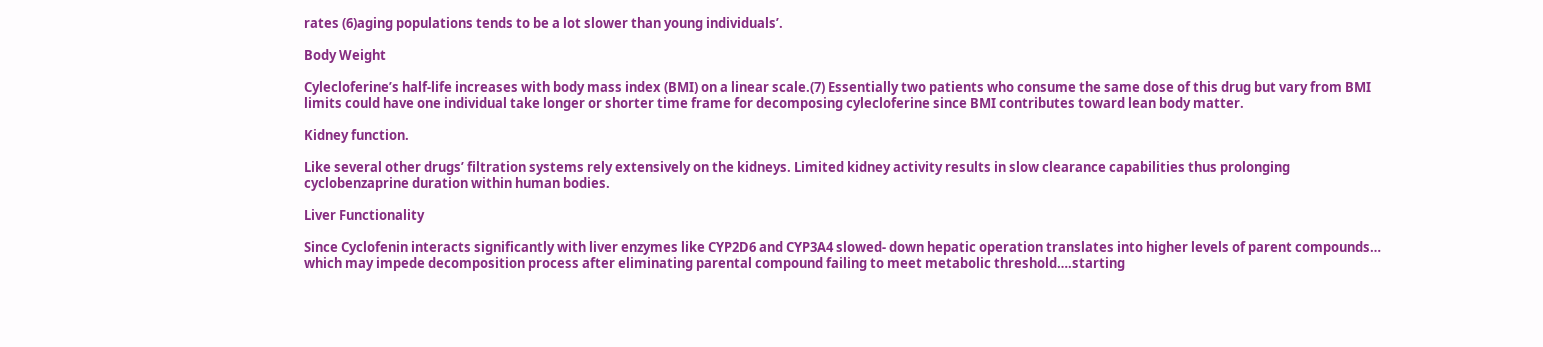rates (6)aging populations tends to be a lot slower than young individuals’.

Body Weight

Cylecloferine’s half-life increases with body mass index (BMI) on a linear scale.(7) Essentially two patients who consume the same dose of this drug but vary from BMI limits could have one individual take longer or shorter time frame for decomposing cylecloferine since BMI contributes toward lean body matter.

Kidney function.

Like several other drugs’ filtration systems rely extensively on the kidneys. Limited kidney activity results in slow clearance capabilities thus prolonging cyclobenzaprine duration within human bodies.

Liver Functionality

Since Cyclofenin interacts significantly with liver enzymes like CYP2D6 and CYP3A4 slowed- down hepatic operation translates into higher levels of parent compounds… which may impede decomposition process after eliminating parental compound failing to meet metabolic threshold….starting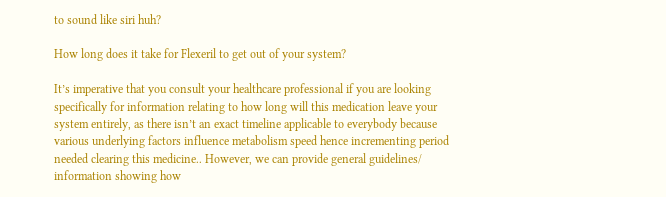to sound like siri huh?

How long does it take for Flexeril to get out of your system?

It’s imperative that you consult your healthcare professional if you are looking specifically for information relating to how long will this medication leave your system entirely, as there isn’t an exact timeline applicable to everybody because various underlying factors influence metabolism speed hence incrementing period needed clearing this medicine.. However, we can provide general guidelines/ information showing how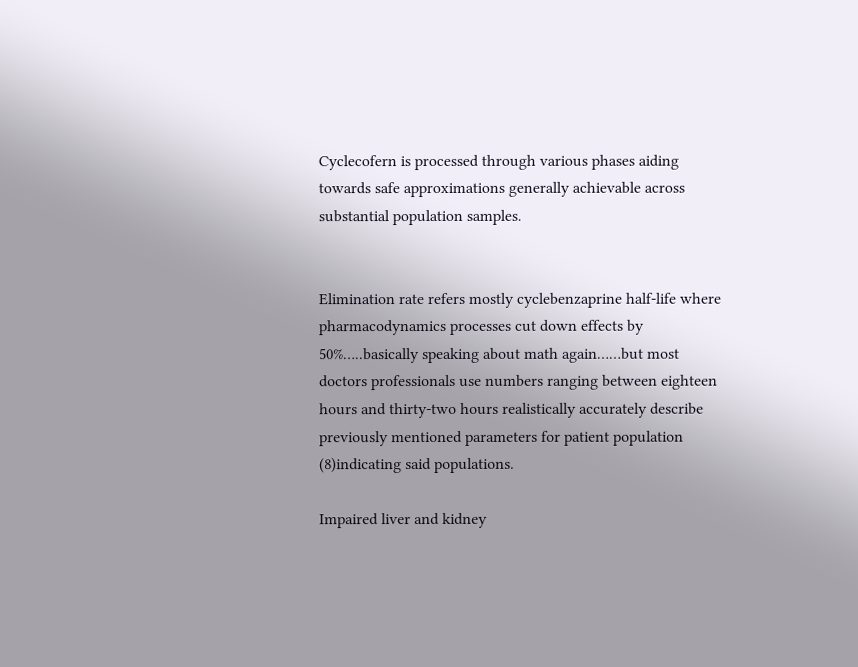Cyclecofern is processed through various phases aiding towards safe approximations generally achievable across substantial population samples.


Elimination rate refers mostly cyclebenzaprine half-life where pharmacodynamics processes cut down effects by 50%…..basically speaking about math again……but most doctors professionals use numbers ranging between eighteen hours and thirty-two hours realistically accurately describe previously mentioned parameters for patient population (8)indicating said populations.

Impaired liver and kidney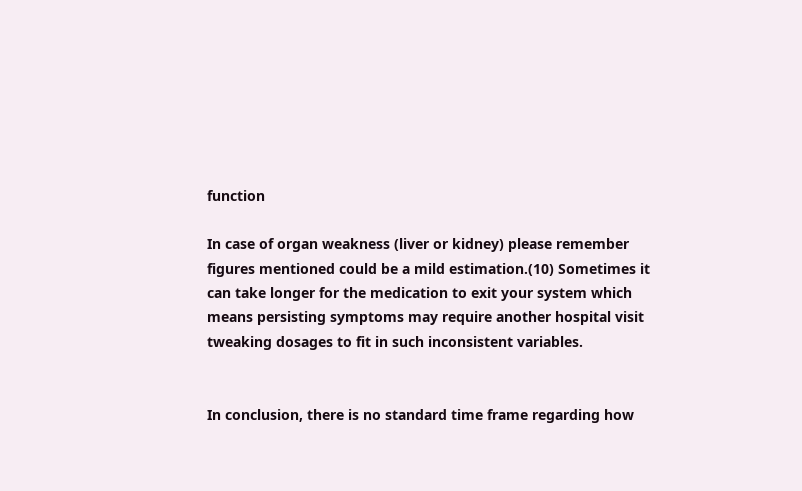function

In case of organ weakness (liver or kidney) please remember figures mentioned could be a mild estimation.(10) Sometimes it can take longer for the medication to exit your system which means persisting symptoms may require another hospital visit tweaking dosages to fit in such inconsistent variables.


In conclusion, there is no standard time frame regarding how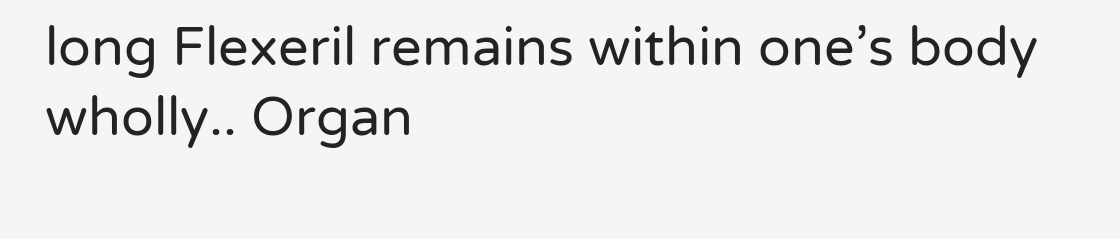long Flexeril remains within one’s body wholly.. Organ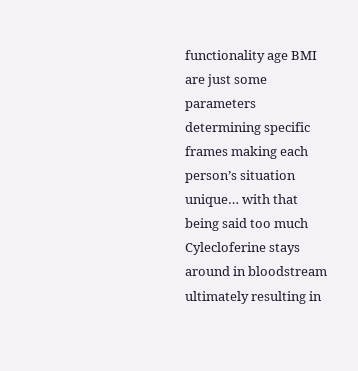functionality age BMI are just some parameters determining specific frames making each person’s situation unique… with that being said too much Cylecloferine stays around in bloodstream ultimately resulting in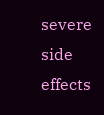severe side effects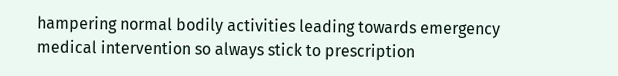hampering normal bodily activities leading towards emergency medical intervention so always stick to prescription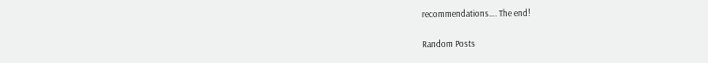recommendations…. The end!

Random Posts